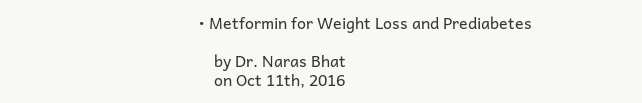• Metformin for Weight Loss and Prediabetes

    by Dr. Naras Bhat
    on Oct 11th, 2016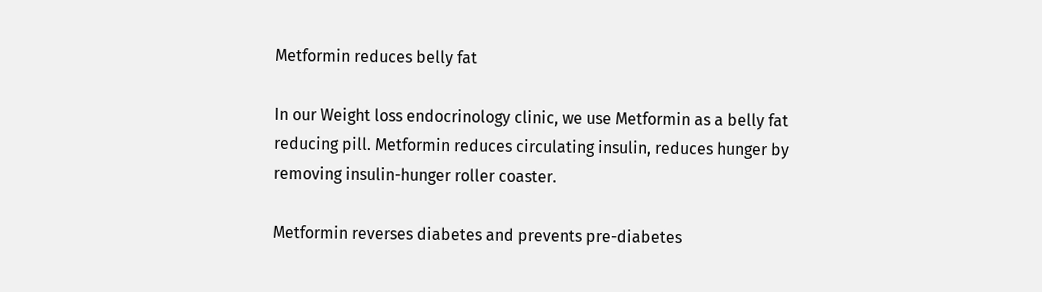Metformin reduces belly fat

In our Weight loss endocrinology clinic, we use Metformin as a belly fat reducing pill. Metformin reduces circulating insulin, reduces hunger by removing insulin-hunger roller coaster.

Metformin reverses diabetes and prevents pre-diabetes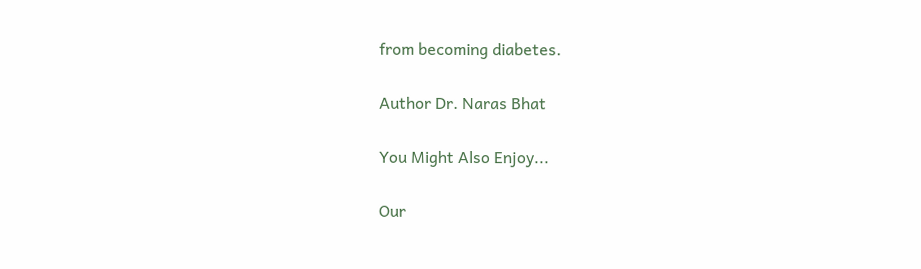from becoming diabetes.

Author Dr. Naras Bhat

You Might Also Enjoy...

Our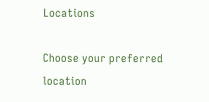Locations

Choose your preferred location